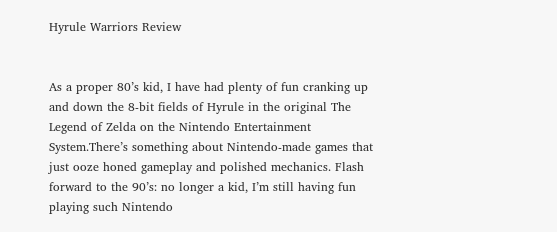Hyrule Warriors Review


As a proper 80’s kid, I have had plenty of fun cranking up and down the 8-bit fields of Hyrule in the original The Legend of Zelda on the Nintendo Entertainment System.There’s something about Nintendo-made games that just ooze honed gameplay and polished mechanics. Flash forward to the 90’s: no longer a kid, I’m still having fun playing such Nintendo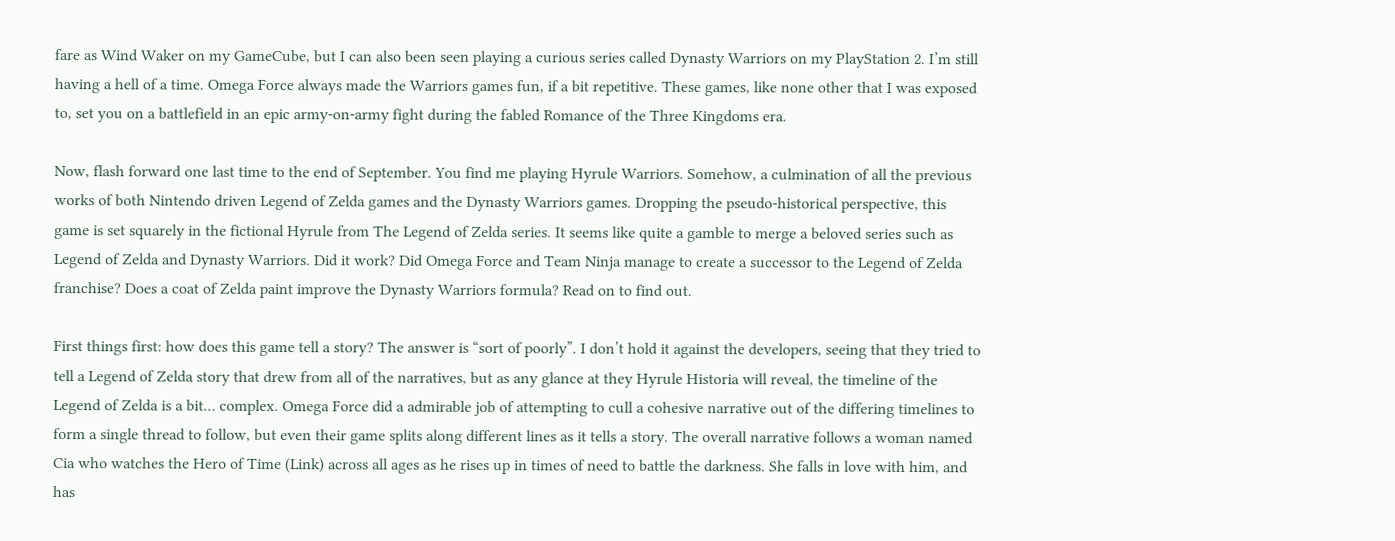fare as Wind Waker on my GameCube, but I can also been seen playing a curious series called Dynasty Warriors on my PlayStation 2. I’m still having a hell of a time. Omega Force always made the Warriors games fun, if a bit repetitive. These games, like none other that I was exposed to, set you on a battlefield in an epic army-on-army fight during the fabled Romance of the Three Kingdoms era.

Now, flash forward one last time to the end of September. You find me playing Hyrule Warriors. Somehow, a culmination of all the previous works of both Nintendo driven Legend of Zelda games and the Dynasty Warriors games. Dropping the pseudo-historical perspective, this game is set squarely in the fictional Hyrule from The Legend of Zelda series. It seems like quite a gamble to merge a beloved series such as Legend of Zelda and Dynasty Warriors. Did it work? Did Omega Force and Team Ninja manage to create a successor to the Legend of Zelda franchise? Does a coat of Zelda paint improve the Dynasty Warriors formula? Read on to find out.

First things first: how does this game tell a story? The answer is “sort of poorly”. I don’t hold it against the developers, seeing that they tried to tell a Legend of Zelda story that drew from all of the narratives, but as any glance at they Hyrule Historia will reveal, the timeline of the Legend of Zelda is a bit… complex. Omega Force did a admirable job of attempting to cull a cohesive narrative out of the differing timelines to form a single thread to follow, but even their game splits along different lines as it tells a story. The overall narrative follows a woman named Cia who watches the Hero of Time (Link) across all ages as he rises up in times of need to battle the darkness. She falls in love with him, and has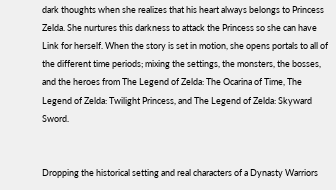dark thoughts when she realizes that his heart always belongs to Princess Zelda. She nurtures this darkness to attack the Princess so she can have Link for herself. When the story is set in motion, she opens portals to all of the different time periods; mixing the settings, the monsters, the bosses, and the heroes from The Legend of Zelda: The Ocarina of Time, The Legend of Zelda: Twilight Princess, and The Legend of Zelda: Skyward Sword.


Dropping the historical setting and real characters of a Dynasty Warriors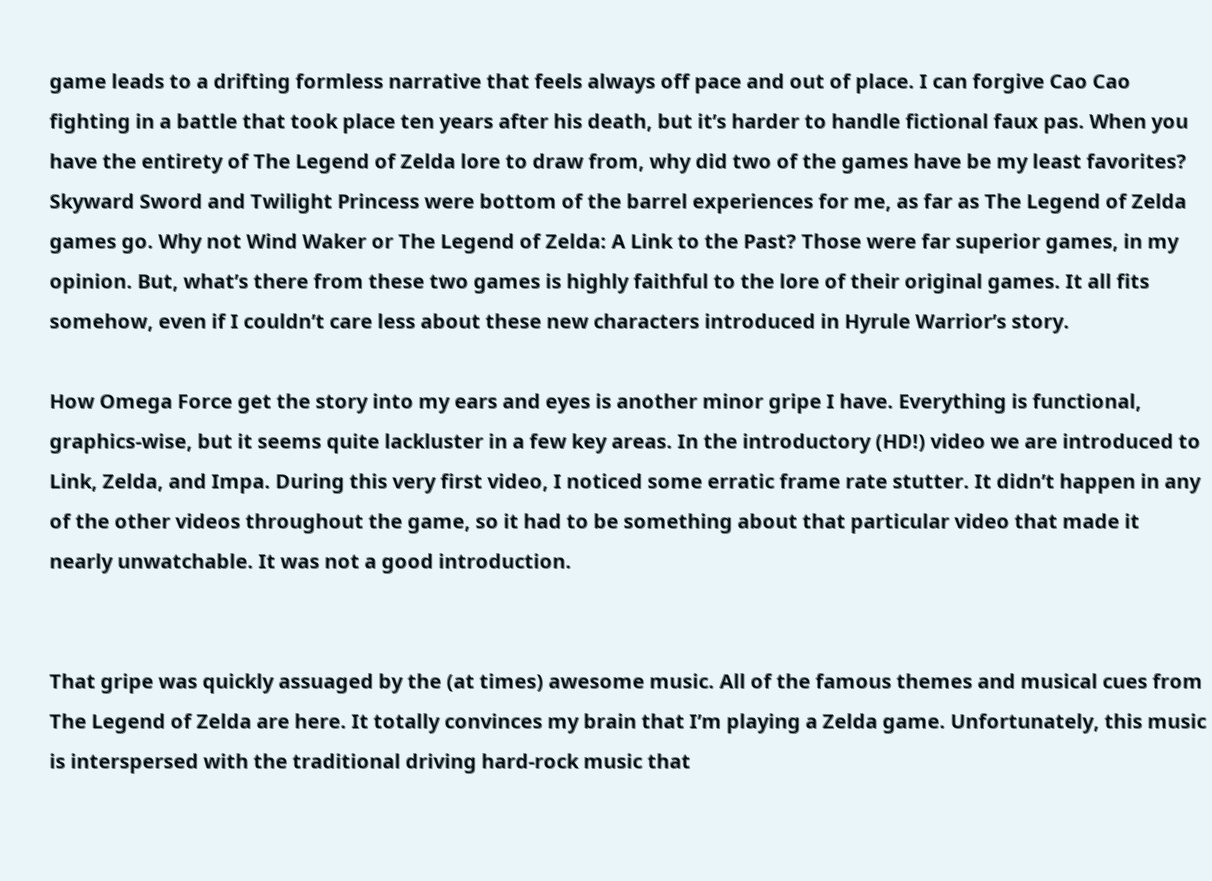game leads to a drifting formless narrative that feels always off pace and out of place. I can forgive Cao Cao fighting in a battle that took place ten years after his death, but it’s harder to handle fictional faux pas. When you have the entirety of The Legend of Zelda lore to draw from, why did two of the games have be my least favorites? Skyward Sword and Twilight Princess were bottom of the barrel experiences for me, as far as The Legend of Zelda games go. Why not Wind Waker or The Legend of Zelda: A Link to the Past? Those were far superior games, in my opinion. But, what’s there from these two games is highly faithful to the lore of their original games. It all fits somehow, even if I couldn’t care less about these new characters introduced in Hyrule Warrior’s story.

How Omega Force get the story into my ears and eyes is another minor gripe I have. Everything is functional, graphics-wise, but it seems quite lackluster in a few key areas. In the introductory (HD!) video we are introduced to Link, Zelda, and Impa. During this very first video, I noticed some erratic frame rate stutter. It didn’t happen in any of the other videos throughout the game, so it had to be something about that particular video that made it nearly unwatchable. It was not a good introduction.


That gripe was quickly assuaged by the (at times) awesome music. All of the famous themes and musical cues from The Legend of Zelda are here. It totally convinces my brain that I’m playing a Zelda game. Unfortunately, this music is interspersed with the traditional driving hard-rock music that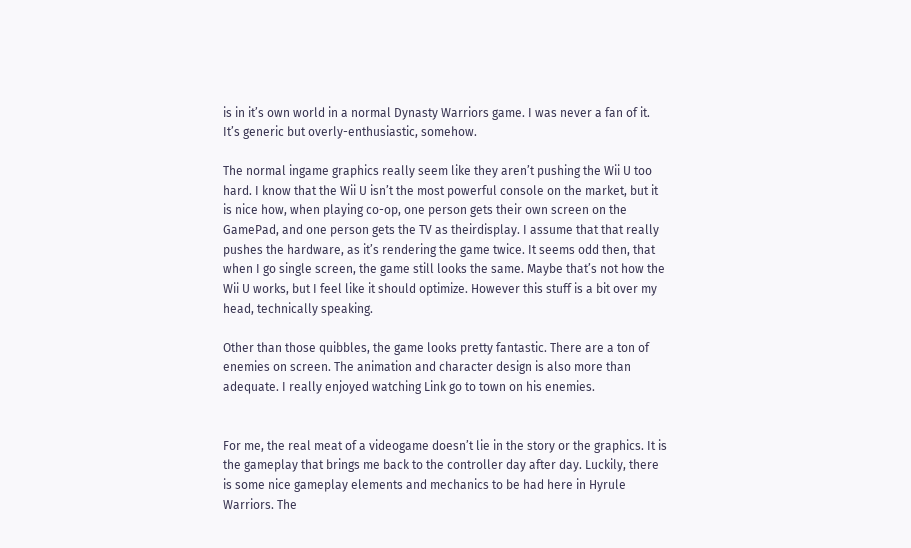is in it’s own world in a normal Dynasty Warriors game. I was never a fan of it. It’s generic but overly-enthusiastic, somehow.

The normal ingame graphics really seem like they aren’t pushing the Wii U too hard. I know that the Wii U isn’t the most powerful console on the market, but it is nice how, when playing co-op, one person gets their own screen on the GamePad, and one person gets the TV as theirdisplay. I assume that that really pushes the hardware, as it’s rendering the game twice. It seems odd then, that when I go single screen, the game still looks the same. Maybe that’s not how the Wii U works, but I feel like it should optimize. However this stuff is a bit over my head, technically speaking.

Other than those quibbles, the game looks pretty fantastic. There are a ton of enemies on screen. The animation and character design is also more than adequate. I really enjoyed watching Link go to town on his enemies.


For me, the real meat of a videogame doesn’t lie in the story or the graphics. It is the gameplay that brings me back to the controller day after day. Luckily, there is some nice gameplay elements and mechanics to be had here in Hyrule Warriors. The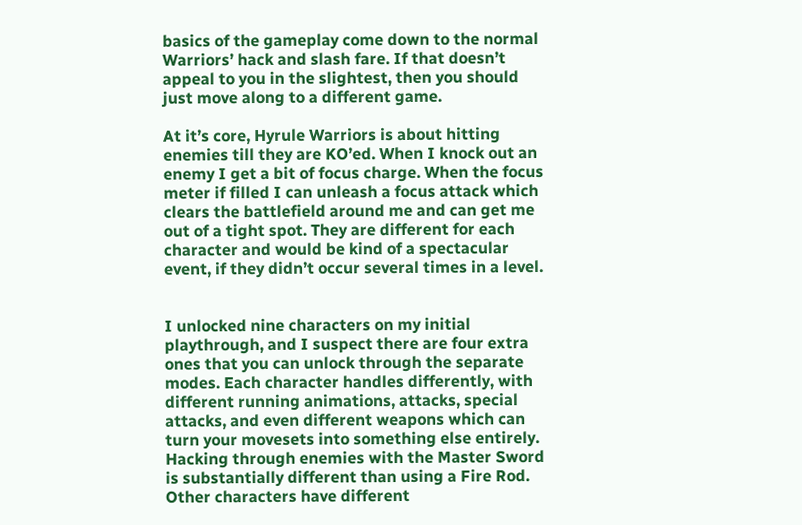basics of the gameplay come down to the normal Warriors’ hack and slash fare. If that doesn’t appeal to you in the slightest, then you should just move along to a different game.

At it’s core, Hyrule Warriors is about hitting enemies till they are KO’ed. When I knock out an enemy I get a bit of focus charge. When the focus meter if filled I can unleash a focus attack which clears the battlefield around me and can get me out of a tight spot. They are different for each character and would be kind of a spectacular event, if they didn’t occur several times in a level.


I unlocked nine characters on my initial playthrough, and I suspect there are four extra ones that you can unlock through the separate modes. Each character handles differently, with different running animations, attacks, special attacks, and even different weapons which can turn your movesets into something else entirely. Hacking through enemies with the Master Sword is substantially different than using a Fire Rod. Other characters have different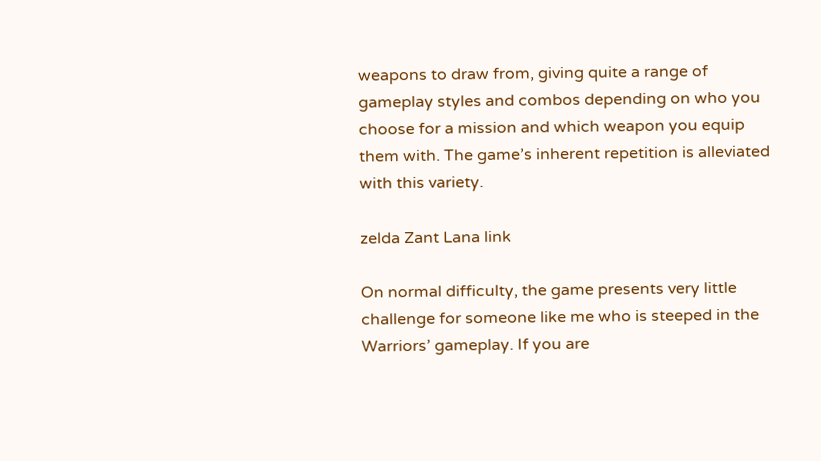weapons to draw from, giving quite a range of gameplay styles and combos depending on who you choose for a mission and which weapon you equip them with. The game’s inherent repetition is alleviated with this variety.

zelda Zant Lana link

On normal difficulty, the game presents very little challenge for someone like me who is steeped in the Warriors’ gameplay. If you are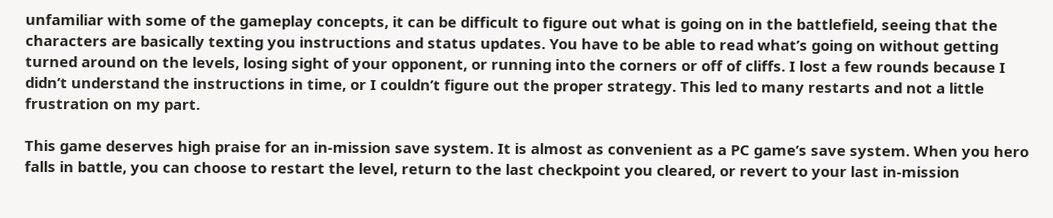unfamiliar with some of the gameplay concepts, it can be difficult to figure out what is going on in the battlefield, seeing that the characters are basically texting you instructions and status updates. You have to be able to read what’s going on without getting turned around on the levels, losing sight of your opponent, or running into the corners or off of cliffs. I lost a few rounds because I didn’t understand the instructions in time, or I couldn’t figure out the proper strategy. This led to many restarts and not a little frustration on my part.

This game deserves high praise for an in-mission save system. It is almost as convenient as a PC game’s save system. When you hero falls in battle, you can choose to restart the level, return to the last checkpoint you cleared, or revert to your last in-mission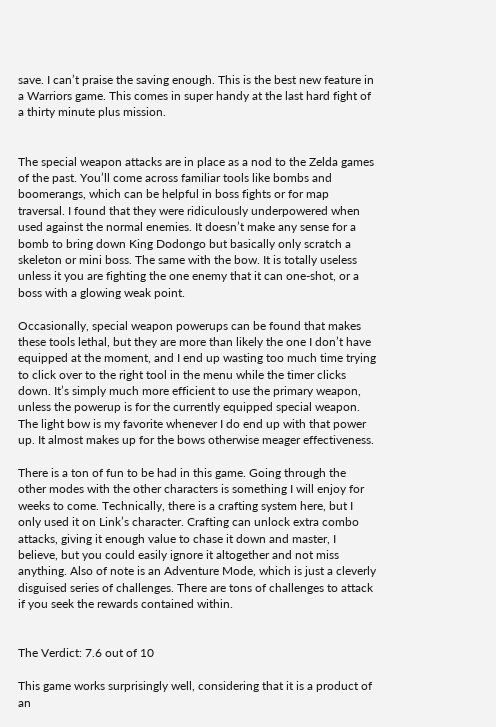save. I can’t praise the saving enough. This is the best new feature in a Warriors game. This comes in super handy at the last hard fight of a thirty minute plus mission.


The special weapon attacks are in place as a nod to the Zelda games of the past. You’ll come across familiar tools like bombs and boomerangs, which can be helpful in boss fights or for map traversal. I found that they were ridiculously underpowered when used against the normal enemies. It doesn’t make any sense for a bomb to bring down King Dodongo but basically only scratch a skeleton or mini boss. The same with the bow. It is totally useless unless it you are fighting the one enemy that it can one-shot, or a boss with a glowing weak point.

Occasionally, special weapon powerups can be found that makes these tools lethal, but they are more than likely the one I don’t have equipped at the moment, and I end up wasting too much time trying to click over to the right tool in the menu while the timer clicks down. It’s simply much more efficient to use the primary weapon, unless the powerup is for the currently equipped special weapon. The light bow is my favorite whenever I do end up with that power up. It almost makes up for the bows otherwise meager effectiveness.

There is a ton of fun to be had in this game. Going through the other modes with the other characters is something I will enjoy for weeks to come. Technically, there is a crafting system here, but I only used it on Link’s character. Crafting can unlock extra combo attacks, giving it enough value to chase it down and master, I believe, but you could easily ignore it altogether and not miss anything. Also of note is an Adventure Mode, which is just a cleverly disguised series of challenges. There are tons of challenges to attack if you seek the rewards contained within.


The Verdict: 7.6 out of 10

This game works surprisingly well, considering that it is a product of an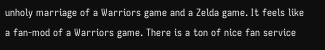unholy marriage of a Warriors game and a Zelda game. It feels like a fan-mod of a Warriors game. There is a ton of nice fan service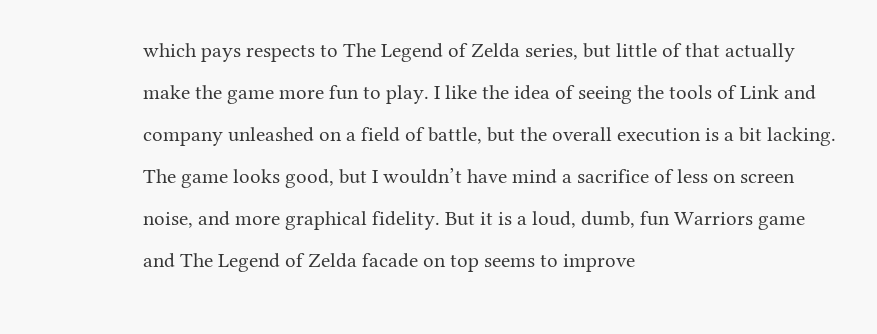which pays respects to The Legend of Zelda series, but little of that actually make the game more fun to play. I like the idea of seeing the tools of Link and company unleashed on a field of battle, but the overall execution is a bit lacking. The game looks good, but I wouldn’t have mind a sacrifice of less on screen noise, and more graphical fidelity. But it is a loud, dumb, fun Warriors game and The Legend of Zelda facade on top seems to improve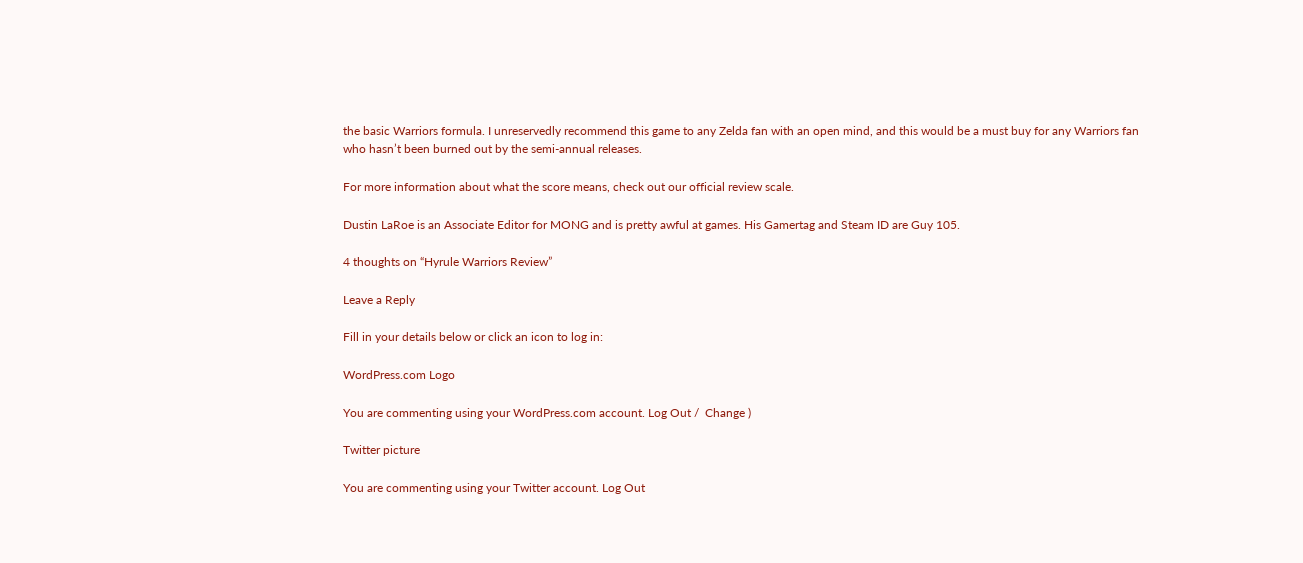the basic Warriors formula. I unreservedly recommend this game to any Zelda fan with an open mind, and this would be a must buy for any Warriors fan who hasn’t been burned out by the semi-annual releases.

For more information about what the score means, check out our official review scale.

Dustin LaRoe is an Associate Editor for MONG and is pretty awful at games. His Gamertag and Steam ID are Guy 105.

4 thoughts on “Hyrule Warriors Review”

Leave a Reply

Fill in your details below or click an icon to log in:

WordPress.com Logo

You are commenting using your WordPress.com account. Log Out /  Change )

Twitter picture

You are commenting using your Twitter account. Log Out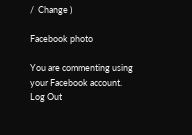/  Change )

Facebook photo

You are commenting using your Facebook account. Log Out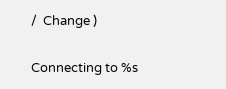/  Change )

Connecting to %s